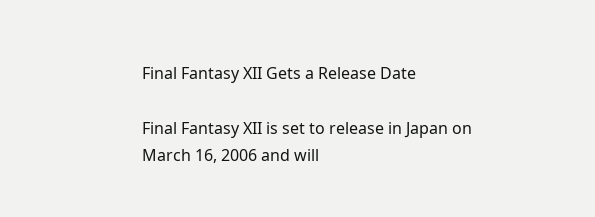Final Fantasy XII Gets a Release Date

Final Fantasy XII is set to release in Japan on March 16, 2006 and will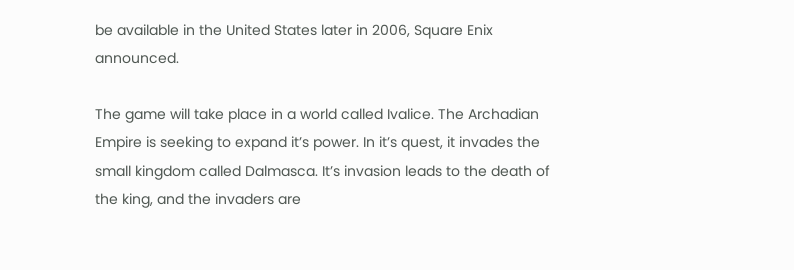be available in the United States later in 2006, Square Enix announced.

The game will take place in a world called Ivalice. The Archadian Empire is seeking to expand it’s power. In it’s quest, it invades the small kingdom called Dalmasca. It’s invasion leads to the death of the king, and the invaders are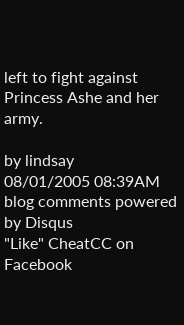left to fight against Princess Ashe and her army.

by lindsay
08/01/2005 08:39AM
blog comments powered by Disqus
"Like" CheatCC on Facebook